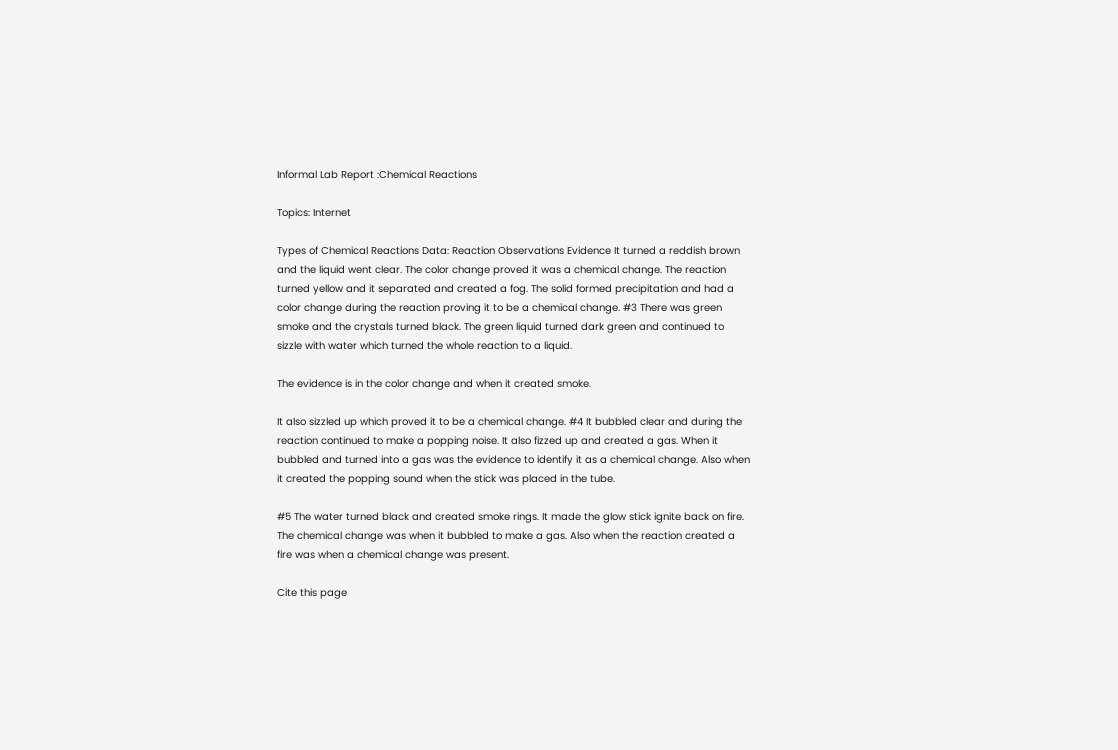Informal Lab Report :Chemical Reactions

Topics: Internet

Types of Chemical Reactions Data: Reaction Observations Evidence It turned a reddish brown and the liquid went clear. The color change proved it was a chemical change. The reaction turned yellow and it separated and created a fog. The solid formed precipitation and had a color change during the reaction proving it to be a chemical change. #3 There was green smoke and the crystals turned black. The green liquid turned dark green and continued to sizzle with water which turned the whole reaction to a liquid.

The evidence is in the color change and when it created smoke.

It also sizzled up which proved it to be a chemical change. #4 It bubbled clear and during the reaction continued to make a popping noise. It also fizzed up and created a gas. When it bubbled and turned into a gas was the evidence to identify it as a chemical change. Also when it created the popping sound when the stick was placed in the tube.

#5 The water turned black and created smoke rings. It made the glow stick ignite back on fire. The chemical change was when it bubbled to make a gas. Also when the reaction created a fire was when a chemical change was present.

Cite this page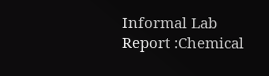Informal Lab Report :Chemical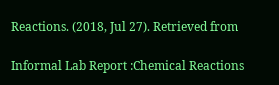Reactions. (2018, Jul 27). Retrieved from

Informal Lab Report :Chemical Reactions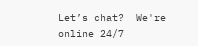Let’s chat?  We're online 24/7